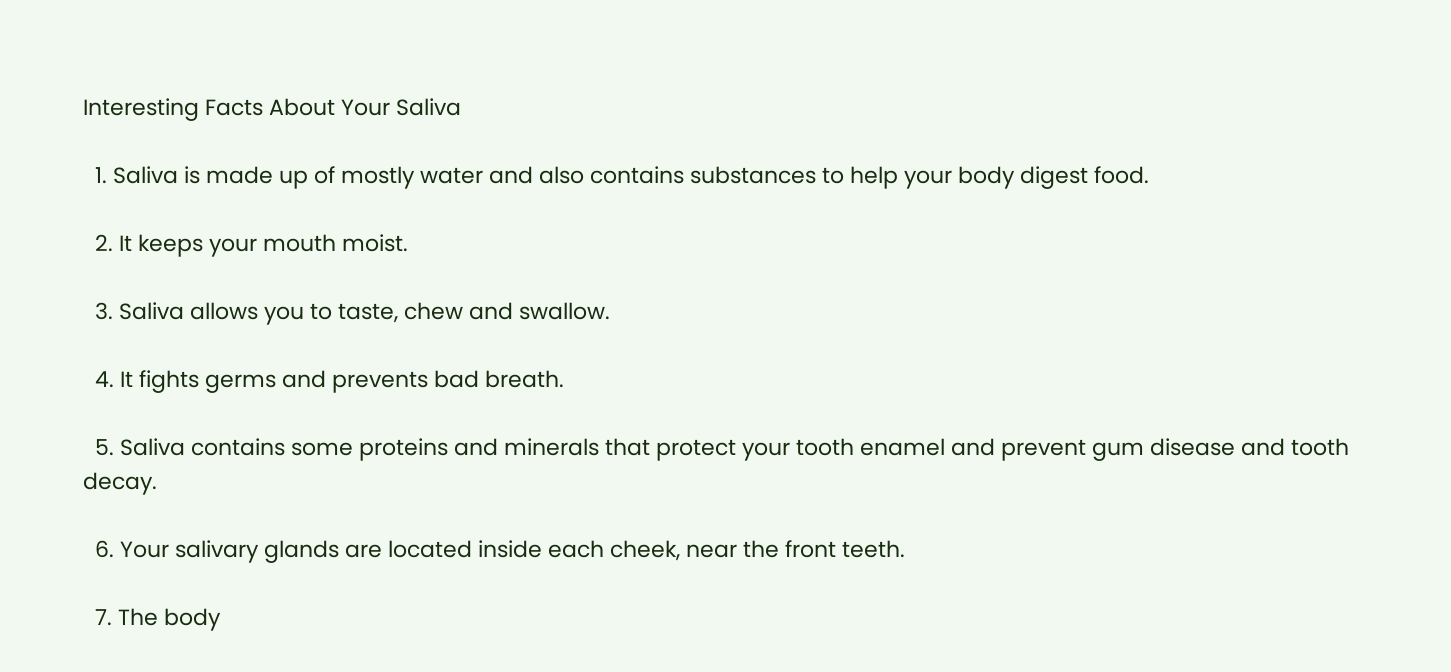Interesting Facts About Your Saliva

  1. Saliva is made up of mostly water and also contains substances to help your body digest food.

  2. It keeps your mouth moist.

  3. Saliva allows you to taste, chew and swallow.

  4. It fights germs and prevents bad breath.

  5. Saliva contains some proteins and minerals that protect your tooth enamel and prevent gum disease and tooth decay.

  6. Your salivary glands are located inside each cheek, near the front teeth.

  7. The body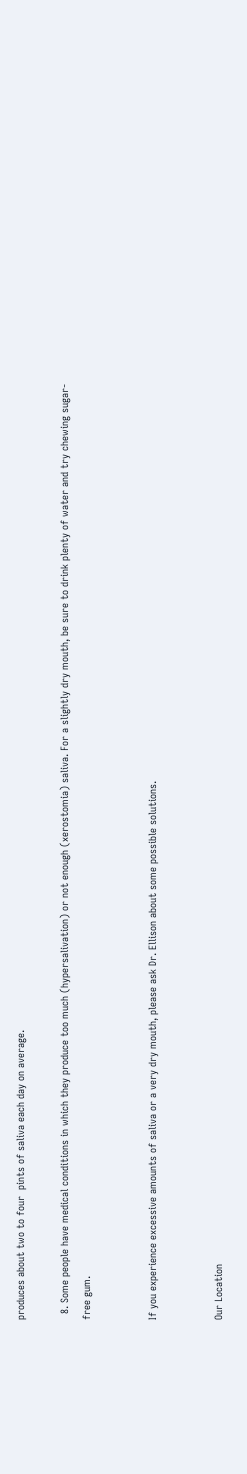produces about two to four  pints of saliva each day on average.

  8. Some people have medical conditions in which they produce too much (hypersalivation) or not enough (xerostomia) saliva. For a slightly dry mouth, be sure to drink plenty of water and try chewing sugar-free gum.


If you experience excessive amounts of saliva or a very dry mouth, please ask Dr. Ellison about some possible solutions.


Our Location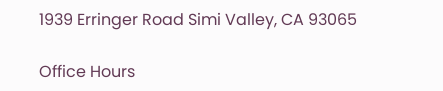1939 Erringer Road Simi Valley, CA 93065

Office Hours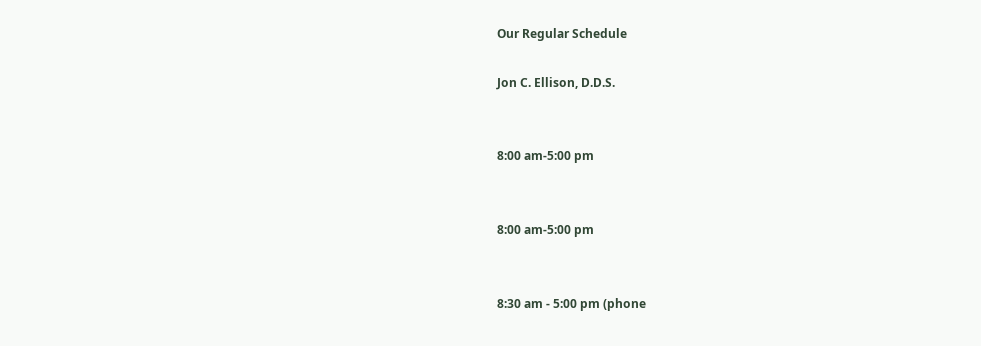Our Regular Schedule

Jon C. Ellison, D.D.S.


8:00 am-5:00 pm


8:00 am-5:00 pm


8:30 am - 5:00 pm (phone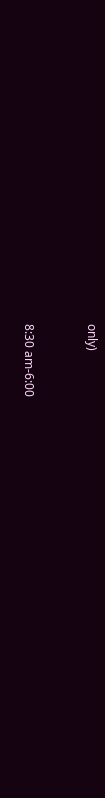only)


8:30 am-6:00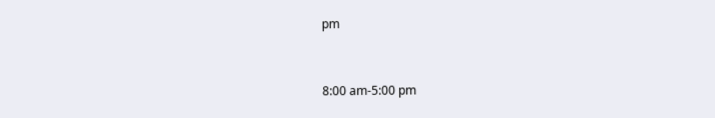pm


8:00 am-5:00 pm